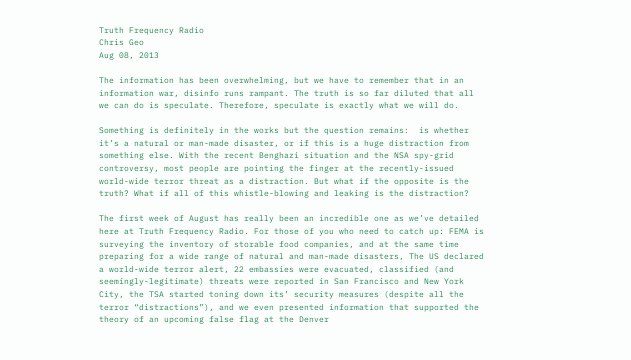Truth Frequency Radio
Chris Geo
Aug 08, 2013

The information has been overwhelming, but we have to remember that in an information war, disinfo runs rampant. The truth is so far diluted that all we can do is speculate. Therefore, speculate is exactly what we will do.

Something is definitely in the works but the question remains:  is whether it’s a natural or man-made disaster, or if this is a huge distraction from something else. With the recent Benghazi situation and the NSA spy-grid controversy, most people are pointing the finger at the recently-issued world-wide terror threat as a distraction. But what if the opposite is the truth? What if all of this whistle-blowing and leaking is the distraction?

The first week of August has really been an incredible one as we’ve detailed here at Truth Frequency Radio. For those of you who need to catch up: FEMA is surveying the inventory of storable food companies, and at the same time preparing for a wide range of natural and man-made disasters, The US declared a world-wide terror alert, 22 embassies were evacuated, classified (and seemingly-legitimate) threats were reported in San Francisco and New York City, the TSA started toning down its’ security measures (despite all the terror “distractions”), and we even presented information that supported the theory of an upcoming false flag at the Denver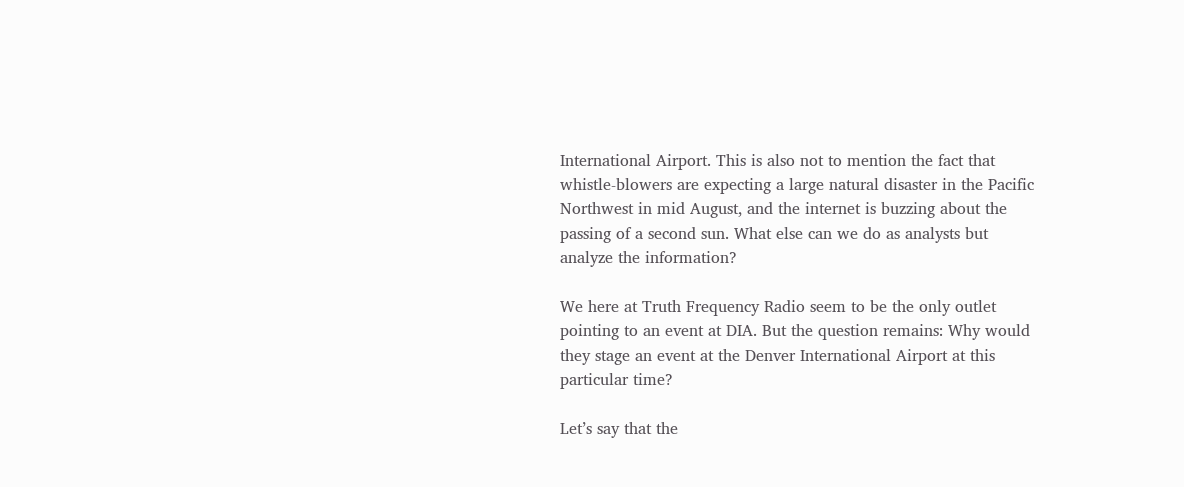International Airport. This is also not to mention the fact that whistle-blowers are expecting a large natural disaster in the Pacific Northwest in mid August, and the internet is buzzing about the passing of a second sun. What else can we do as analysts but analyze the information?

We here at Truth Frequency Radio seem to be the only outlet pointing to an event at DIA. But the question remains: Why would they stage an event at the Denver International Airport at this particular time?

Let’s say that the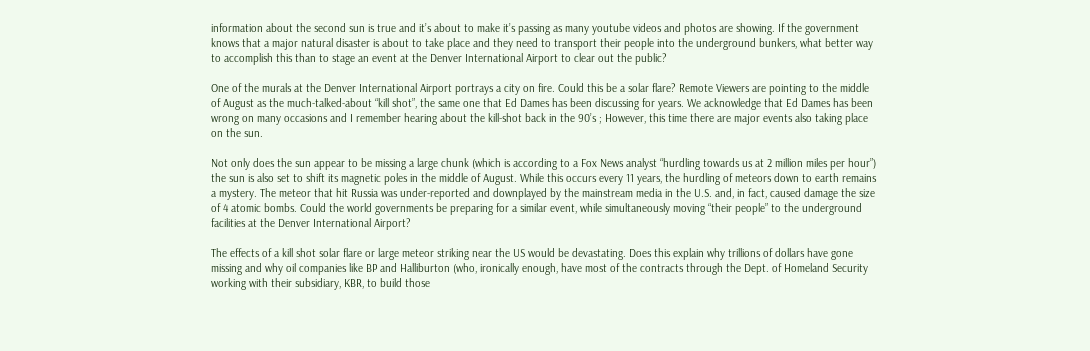information about the second sun is true and it’s about to make it’s passing as many youtube videos and photos are showing. If the government knows that a major natural disaster is about to take place and they need to transport their people into the underground bunkers, what better way to accomplish this than to stage an event at the Denver International Airport to clear out the public?

One of the murals at the Denver International Airport portrays a city on fire. Could this be a solar flare? Remote Viewers are pointing to the middle of August as the much-talked-about “kill shot”, the same one that Ed Dames has been discussing for years. We acknowledge that Ed Dames has been wrong on many occasions and I remember hearing about the kill-shot back in the 90’s ; However, this time there are major events also taking place on the sun.

Not only does the sun appear to be missing a large chunk (which is according to a Fox News analyst “hurdling towards us at 2 million miles per hour”) the sun is also set to shift its magnetic poles in the middle of August. While this occurs every 11 years, the hurdling of meteors down to earth remains a mystery. The meteor that hit Russia was under-reported and downplayed by the mainstream media in the U.S. and, in fact, caused damage the size of 4 atomic bombs. Could the world governments be preparing for a similar event, while simultaneously moving “their people” to the underground facilities at the Denver International Airport?

The effects of a kill shot solar flare or large meteor striking near the US would be devastating. Does this explain why trillions of dollars have gone missing and why oil companies like BP and Halliburton (who, ironically enough, have most of the contracts through the Dept. of Homeland Security working with their subsidiary, KBR, to build those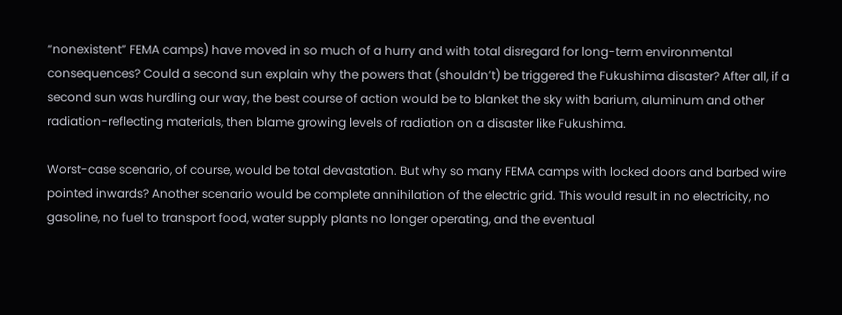“nonexistent” FEMA camps) have moved in so much of a hurry and with total disregard for long-term environmental consequences? Could a second sun explain why the powers that (shouldn’t) be triggered the Fukushima disaster? After all, if a second sun was hurdling our way, the best course of action would be to blanket the sky with barium, aluminum and other radiation-reflecting materials, then blame growing levels of radiation on a disaster like Fukushima.

Worst-case scenario, of course, would be total devastation. But why so many FEMA camps with locked doors and barbed wire pointed inwards? Another scenario would be complete annihilation of the electric grid. This would result in no electricity, no gasoline, no fuel to transport food, water supply plants no longer operating, and the eventual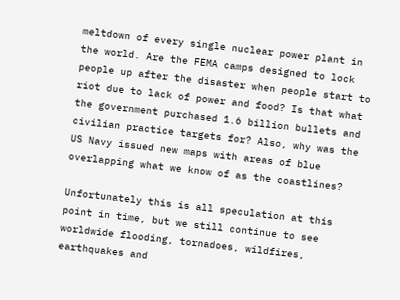meltdown of every single nuclear power plant in the world. Are the FEMA camps designed to lock people up after the disaster when people start to riot due to lack of power and food? Is that what the government purchased 1.6 billion bullets and civilian practice targets for? Also, why was the US Navy issued new maps with areas of blue overlapping what we know of as the coastlines?

Unfortunately this is all speculation at this point in time, but we still continue to see worldwide flooding, tornadoes, wildfires, earthquakes and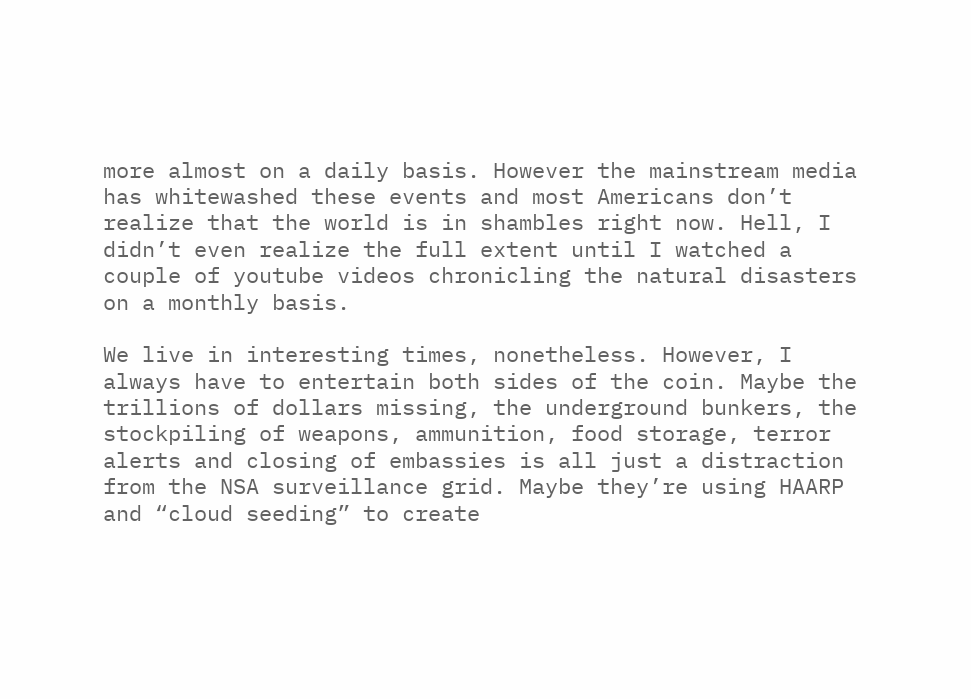more almost on a daily basis. However the mainstream media has whitewashed these events and most Americans don’t realize that the world is in shambles right now. Hell, I didn’t even realize the full extent until I watched a couple of youtube videos chronicling the natural disasters on a monthly basis.

We live in interesting times, nonetheless. However, I always have to entertain both sides of the coin. Maybe the trillions of dollars missing, the underground bunkers, the stockpiling of weapons, ammunition, food storage, terror alerts and closing of embassies is all just a distraction from the NSA surveillance grid. Maybe they’re using HAARP and “cloud seeding” to create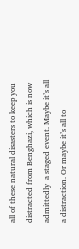all of these natural disasters to keep you distracted from Benghazi, which is now admittedly  a staged event. Maybe it’s all a distraction. Or maybe it’s all to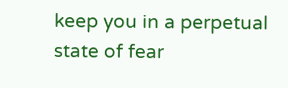keep you in a perpetual state of fear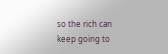so the rich can keep going to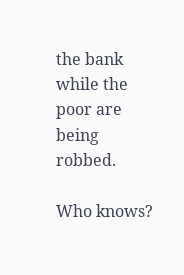the bank while the poor are being robbed.

Who knows?